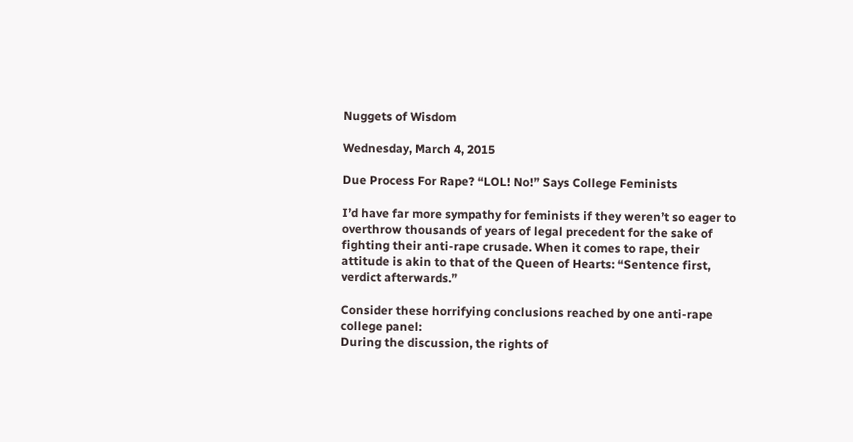Nuggets of Wisdom

Wednesday, March 4, 2015

Due Process For Rape? “LOL! No!” Says College Feminists

I’d have far more sympathy for feminists if they weren’t so eager to overthrow thousands of years of legal precedent for the sake of fighting their anti-rape crusade. When it comes to rape, their attitude is akin to that of the Queen of Hearts: “Sentence first, verdict afterwards.”

Consider these horrifying conclusions reached by one anti-rape college panel:
During the discussion, the rights of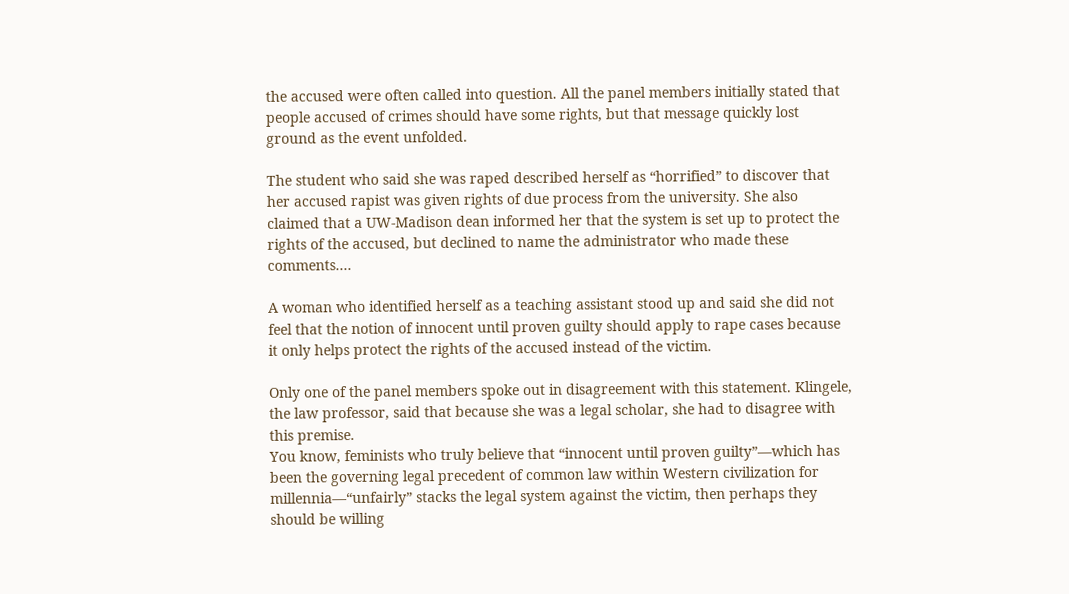the accused were often called into question. All the panel members initially stated that people accused of crimes should have some rights, but that message quickly lost ground as the event unfolded.

The student who said she was raped described herself as “horrified” to discover that her accused rapist was given rights of due process from the university. She also claimed that a UW-Madison dean informed her that the system is set up to protect the rights of the accused, but declined to name the administrator who made these comments....

A woman who identified herself as a teaching assistant stood up and said she did not feel that the notion of innocent until proven guilty should apply to rape cases because it only helps protect the rights of the accused instead of the victim.

Only one of the panel members spoke out in disagreement with this statement. Klingele, the law professor, said that because she was a legal scholar, she had to disagree with this premise.
You know, feminists who truly believe that “innocent until proven guilty”—which has been the governing legal precedent of common law within Western civilization for millennia—“unfairly” stacks the legal system against the victim, then perhaps they should be willing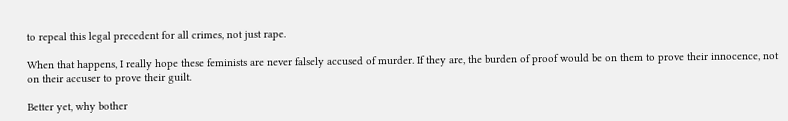to repeal this legal precedent for all crimes, not just rape.

When that happens, I really hope these feminists are never falsely accused of murder. If they are, the burden of proof would be on them to prove their innocence, not on their accuser to prove their guilt.

Better yet, why bother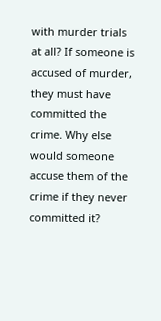with murder trials at all? If someone is accused of murder, they must have committed the crime. Why else would someone accuse them of the crime if they never committed it?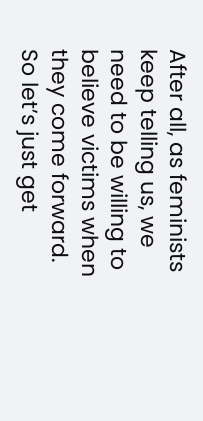After all, as feminists keep telling us, we need to be willing to believe victims when they come forward. So let’s just get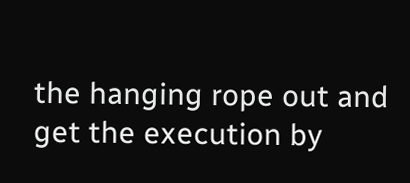the hanging rope out and get the execution by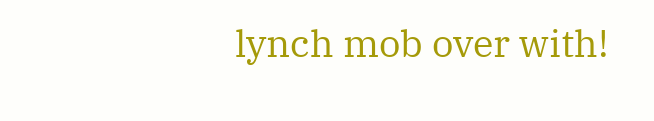lynch mob over with!